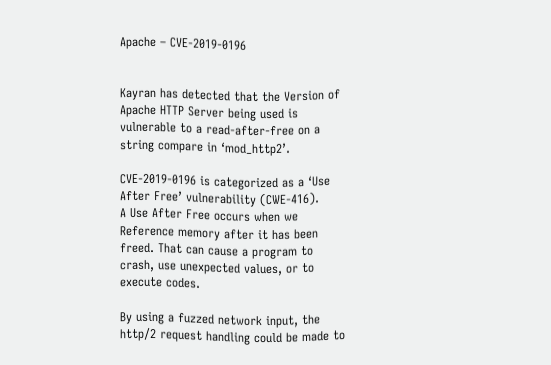Apache – CVE-2019-0196


Kayran has detected that the Version of Apache HTTP Server being used is vulnerable to a read-after-free on a string compare in ‘mod_http2’.

CVE-2019-0196 is categorized as a ‘Use After Free’ vulnerability (CWE-416).
A Use After Free occurs when we Reference memory after it has been freed. That can cause a program to crash, use unexpected values, or to execute codes.

By using a fuzzed network input, the http/2 request handling could be made to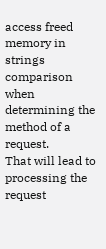access freed memory in strings comparison when determining the method of a request.
That will lead to processing the request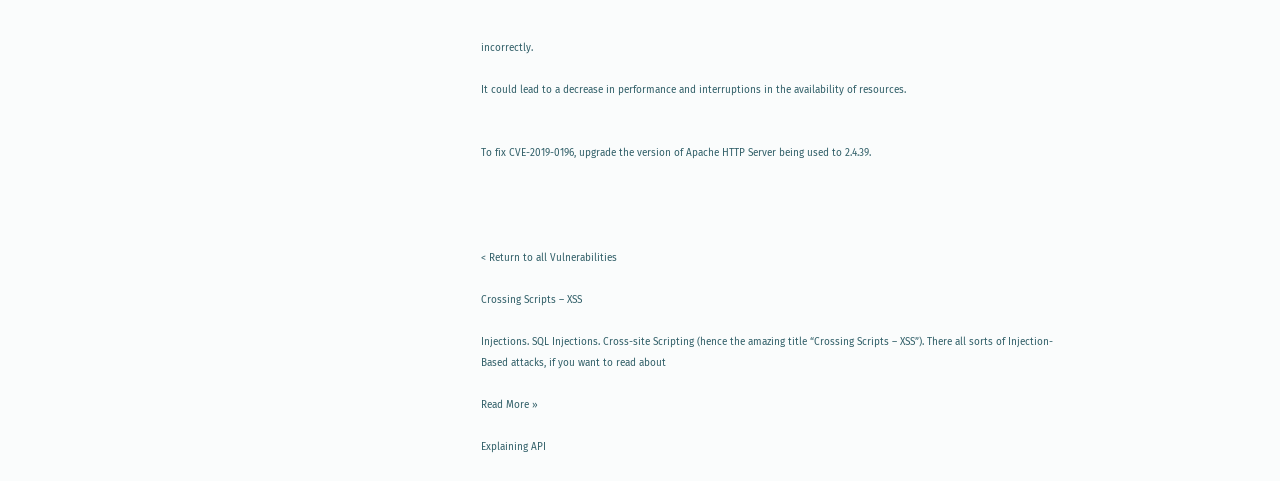incorrectly.

It could lead to a decrease in performance and interruptions in the availability of resources.


To fix CVE-2019-0196, upgrade the version of Apache HTTP Server being used to 2.4.39.




< Return to all Vulnerabilities

Crossing Scripts – XSS

Injections. SQL Injections. Cross-site Scripting (hence the amazing title “Crossing Scripts – XSS”). There all sorts of Injection-Based attacks, if you want to read about

Read More »

Explaining API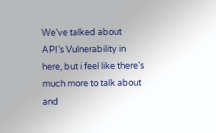We’ve talked about API’s Vulnerability in here, but i feel like there’s much more to talk about and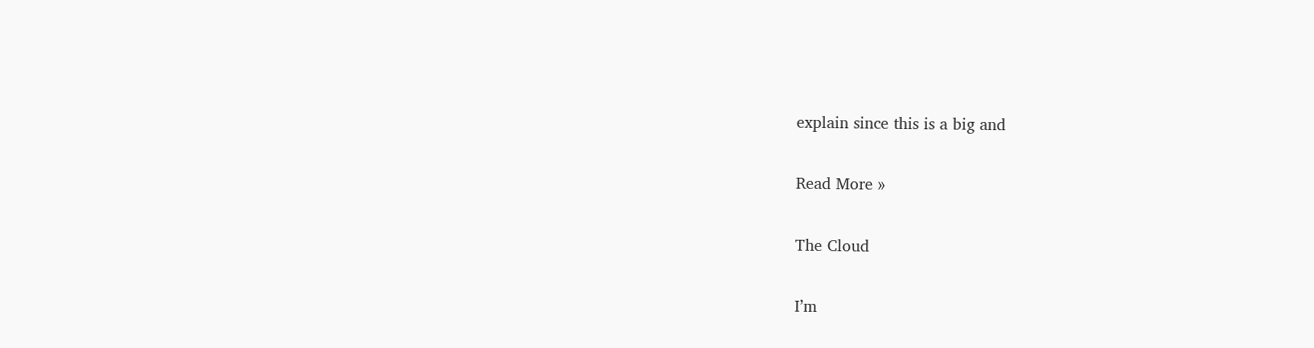explain since this is a big and

Read More »

The Cloud

I’m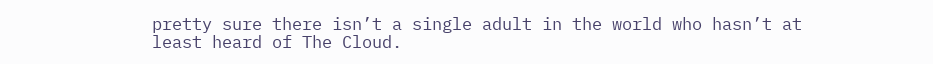pretty sure there isn’t a single adult in the world who hasn’t at least heard of The Cloud.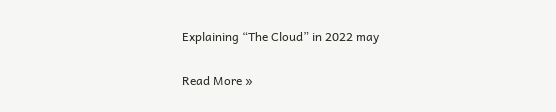Explaining “The Cloud” in 2022 may

Read More »